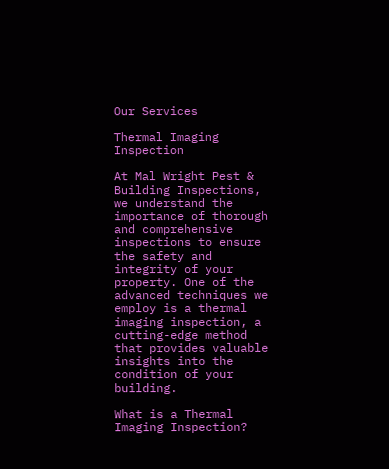Our Services

Thermal Imaging Inspection

At Mal Wright Pest & Building Inspections, we understand the importance of thorough and comprehensive inspections to ensure the safety and integrity of your property. One of the advanced techniques we employ is a thermal imaging inspection, a cutting-edge method that provides valuable insights into the condition of your building.

What is a Thermal Imaging Inspection?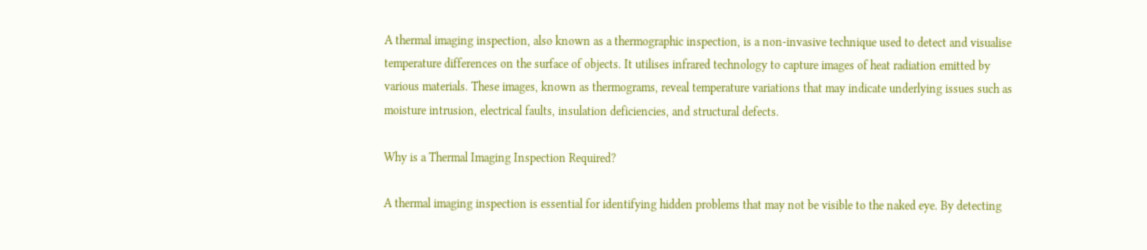A thermal imaging inspection, also known as a thermographic inspection, is a non-invasive technique used to detect and visualise temperature differences on the surface of objects. It utilises infrared technology to capture images of heat radiation emitted by various materials. These images, known as thermograms, reveal temperature variations that may indicate underlying issues such as moisture intrusion, electrical faults, insulation deficiencies, and structural defects.

Why is a Thermal Imaging Inspection Required?

A thermal imaging inspection is essential for identifying hidden problems that may not be visible to the naked eye. By detecting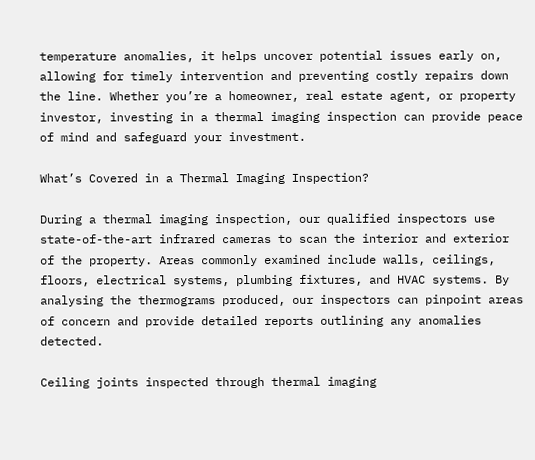temperature anomalies, it helps uncover potential issues early on, allowing for timely intervention and preventing costly repairs down the line. Whether you’re a homeowner, real estate agent, or property investor, investing in a thermal imaging inspection can provide peace of mind and safeguard your investment.

What’s Covered in a Thermal Imaging Inspection?

During a thermal imaging inspection, our qualified inspectors use state-of-the-art infrared cameras to scan the interior and exterior of the property. Areas commonly examined include walls, ceilings, floors, electrical systems, plumbing fixtures, and HVAC systems. By analysing the thermograms produced, our inspectors can pinpoint areas of concern and provide detailed reports outlining any anomalies detected.

Ceiling joints inspected through thermal imaging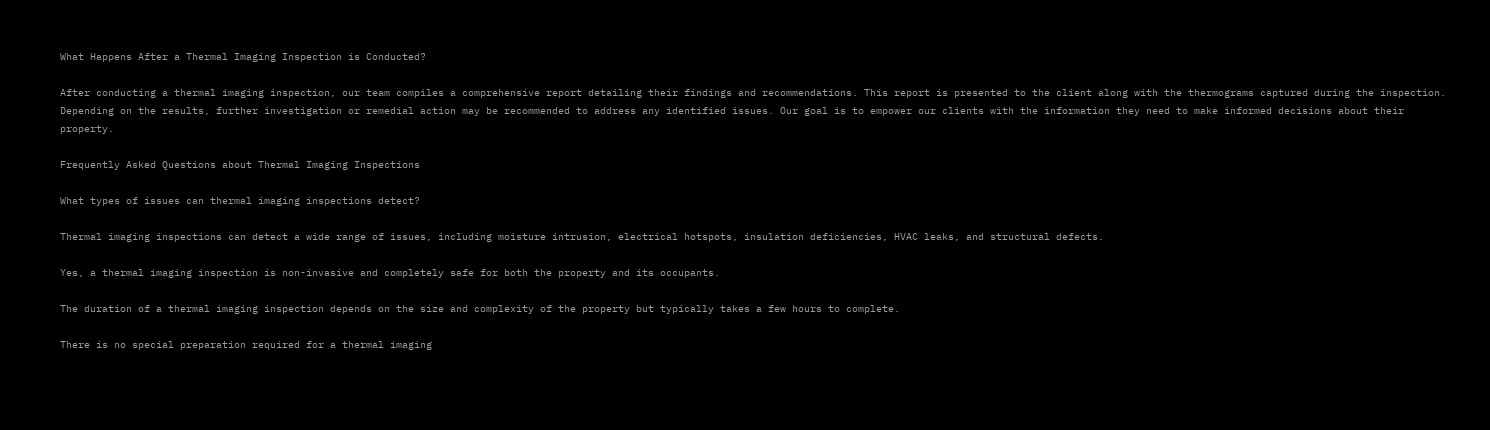What Happens After a Thermal Imaging Inspection is Conducted?

After conducting a thermal imaging inspection, our team compiles a comprehensive report detailing their findings and recommendations. This report is presented to the client along with the thermograms captured during the inspection. Depending on the results, further investigation or remedial action may be recommended to address any identified issues. Our goal is to empower our clients with the information they need to make informed decisions about their property.

Frequently Asked Questions about Thermal Imaging Inspections

What types of issues can thermal imaging inspections detect?

Thermal imaging inspections can detect a wide range of issues, including moisture intrusion, electrical hotspots, insulation deficiencies, HVAC leaks, and structural defects.

Yes, a thermal imaging inspection is non-invasive and completely safe for both the property and its occupants.

The duration of a thermal imaging inspection depends on the size and complexity of the property but typically takes a few hours to complete.

There is no special preparation required for a thermal imaging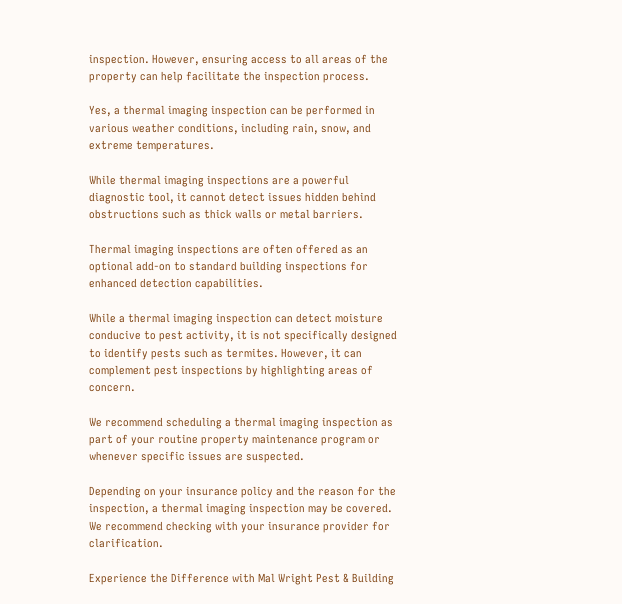inspection. However, ensuring access to all areas of the property can help facilitate the inspection process.

Yes, a thermal imaging inspection can be performed in various weather conditions, including rain, snow, and extreme temperatures.

While thermal imaging inspections are a powerful diagnostic tool, it cannot detect issues hidden behind obstructions such as thick walls or metal barriers.

Thermal imaging inspections are often offered as an optional add-on to standard building inspections for enhanced detection capabilities.

While a thermal imaging inspection can detect moisture conducive to pest activity, it is not specifically designed to identify pests such as termites. However, it can complement pest inspections by highlighting areas of concern.

We recommend scheduling a thermal imaging inspection as part of your routine property maintenance program or whenever specific issues are suspected.

Depending on your insurance policy and the reason for the inspection, a thermal imaging inspection may be covered. We recommend checking with your insurance provider for clarification.

Experience the Difference with Mal Wright Pest & Building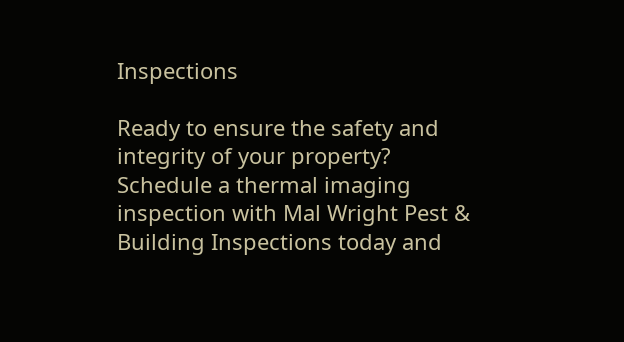Inspections

Ready to ensure the safety and integrity of your property? Schedule a thermal imaging inspection with Mal Wright Pest & Building Inspections today and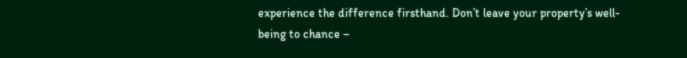experience the difference firsthand. Don’t leave your property’s well-being to chance –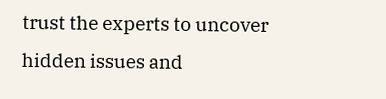trust the experts to uncover hidden issues and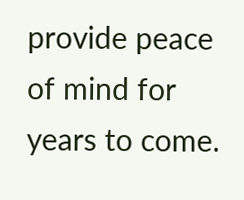provide peace of mind for years to come.